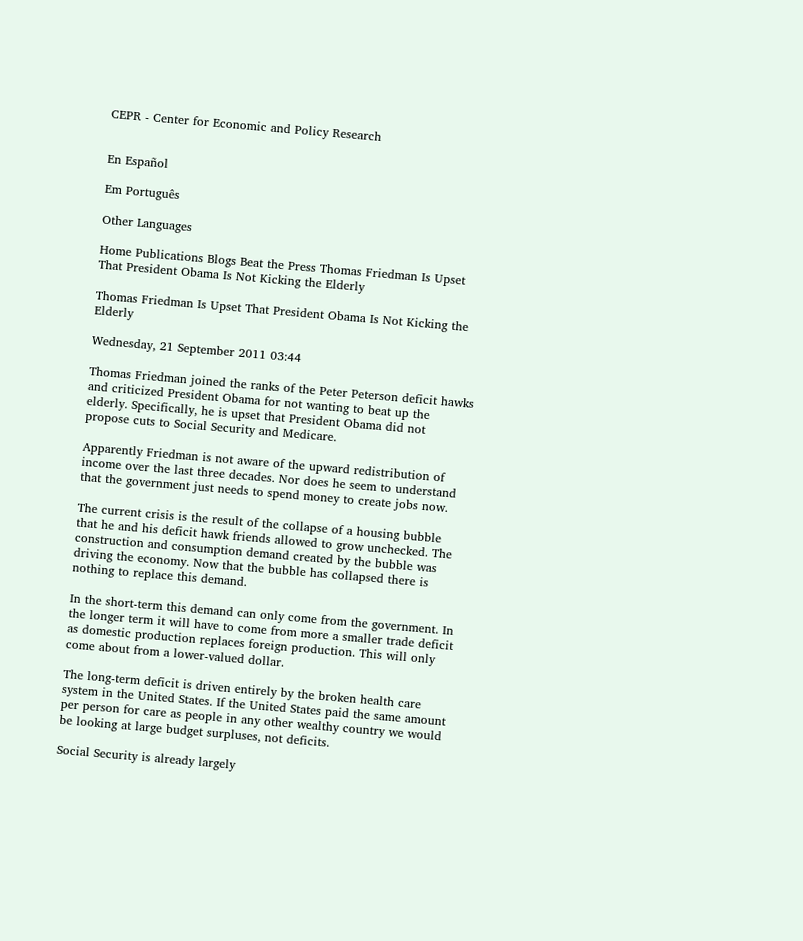CEPR - Center for Economic and Policy Research


En Español

Em Português

Other Languages

Home Publications Blogs Beat the Press Thomas Friedman Is Upset That President Obama Is Not Kicking the Elderly

Thomas Friedman Is Upset That President Obama Is Not Kicking the Elderly

Wednesday, 21 September 2011 03:44

Thomas Friedman joined the ranks of the Peter Peterson deficit hawks and criticized President Obama for not wanting to beat up the elderly. Specifically, he is upset that President Obama did not propose cuts to Social Security and Medicare.

Apparently Friedman is not aware of the upward redistribution of income over the last three decades. Nor does he seem to understand that the government just needs to spend money to create jobs now.

The current crisis is the result of the collapse of a housing bubble that he and his deficit hawk friends allowed to grow unchecked. The construction and consumption demand created by the bubble was driving the economy. Now that the bubble has collapsed there is nothing to replace this demand.

In the short-term this demand can only come from the government. In the longer term it will have to come from more a smaller trade deficit as domestic production replaces foreign production. This will only come about from a lower-valued dollar.

The long-term deficit is driven entirely by the broken health care system in the United States. If the United States paid the same amount per person for care as people in any other wealthy country we would be looking at large budget surpluses, not deficits.

Social Security is already largely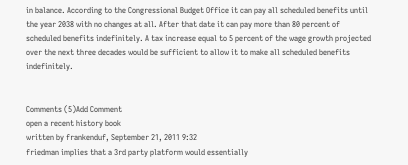in balance. According to the Congressional Budget Office it can pay all scheduled benefits until the year 2038 with no changes at all. After that date it can pay more than 80 percent of scheduled benefits indefinitely. A tax increase equal to 5 percent of the wage growth projected over the next three decades would be sufficient to allow it to make all scheduled benefits indefinitely.


Comments (5)Add Comment
open a recent history book
written by frankenduf, September 21, 2011 9:32
friedman implies that a 3rd party platform would essentially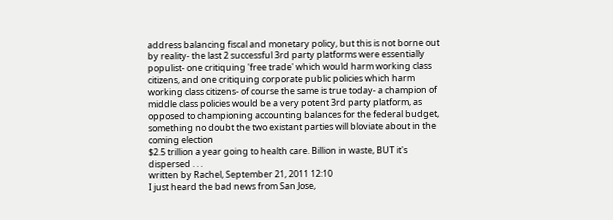address balancing fiscal and monetary policy, but this is not borne out by reality- the last 2 successful 3rd party platforms were essentially populist- one critiquing 'free trade' which would harm working class citizens, and one critiquing corporate public policies which harm working class citizens- of course the same is true today- a champion of middle class policies would be a very potent 3rd party platform, as opposed to championing accounting balances for the federal budget, something no doubt the two existant parties will bloviate about in the coming election
$2.5 trillion a year going to health care. Billion in waste, BUT it's dispersed . . .
written by Rachel, September 21, 2011 12:10
I just heard the bad news from San Jose,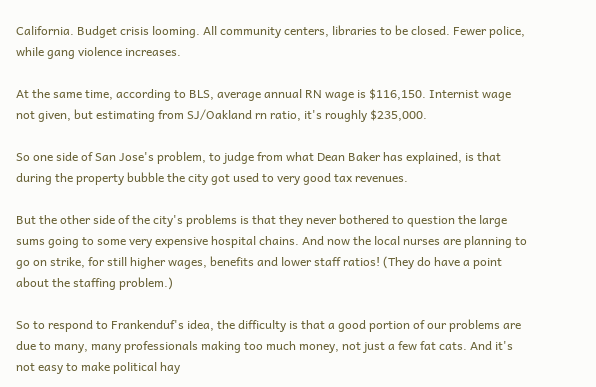California. Budget crisis looming. All community centers, libraries to be closed. Fewer police, while gang violence increases.

At the same time, according to BLS, average annual RN wage is $116,150. Internist wage not given, but estimating from SJ/Oakland rn ratio, it's roughly $235,000.

So one side of San Jose's problem, to judge from what Dean Baker has explained, is that during the property bubble the city got used to very good tax revenues.

But the other side of the city's problems is that they never bothered to question the large sums going to some very expensive hospital chains. And now the local nurses are planning to go on strike, for still higher wages, benefits and lower staff ratios! (They do have a point about the staffing problem.)

So to respond to Frankenduf's idea, the difficulty is that a good portion of our problems are due to many, many professionals making too much money, not just a few fat cats. And it's not easy to make political hay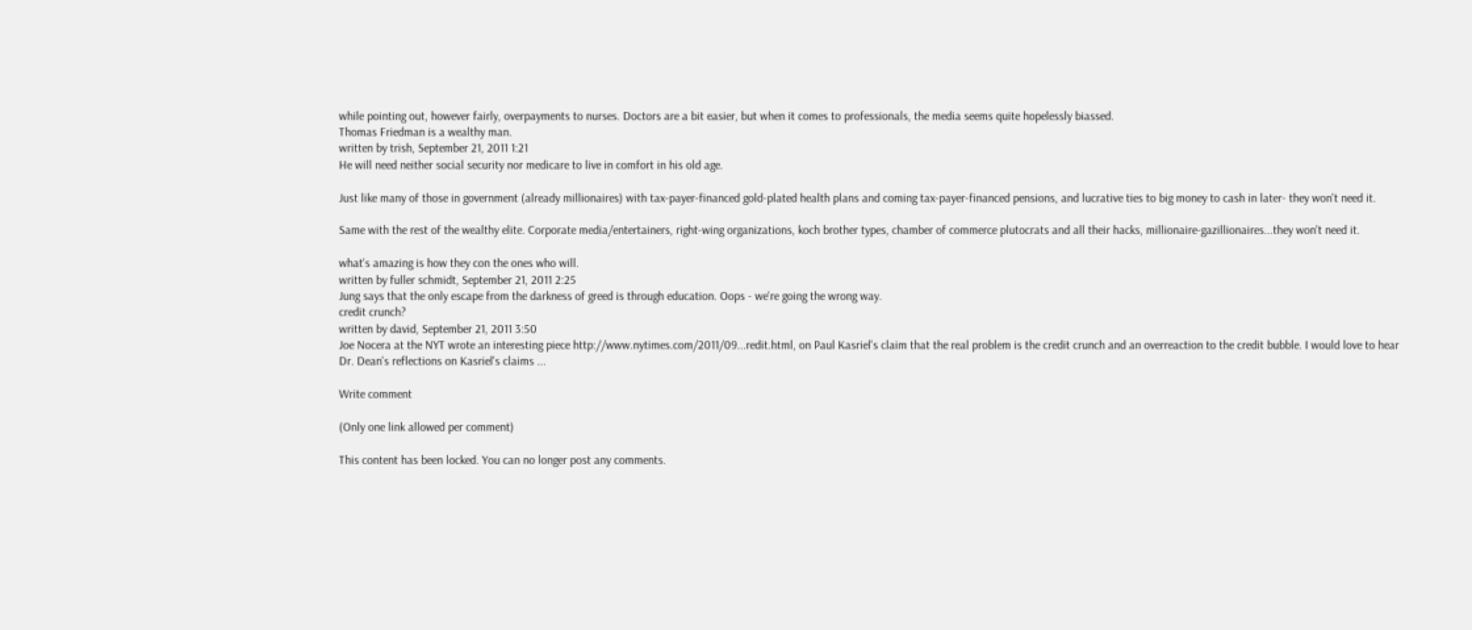while pointing out, however fairly, overpayments to nurses. Doctors are a bit easier, but when it comes to professionals, the media seems quite hopelessly biassed.
Thomas Friedman is a wealthy man.
written by trish, September 21, 2011 1:21
He will need neither social security nor medicare to live in comfort in his old age.

Just like many of those in government (already millionaires) with tax-payer-financed gold-plated health plans and coming tax-payer-financed pensions, and lucrative ties to big money to cash in later- they won't need it.

Same with the rest of the wealthy elite. Corporate media/entertainers, right-wing organizations, koch brother types, chamber of commerce plutocrats and all their hacks, millionaire-gazillionaires...they won't need it.

what's amazing is how they con the ones who will.
written by fuller schmidt, September 21, 2011 2:25
Jung says that the only escape from the darkness of greed is through education. Oops - we're going the wrong way.
credit crunch?
written by david, September 21, 2011 3:50
Joe Nocera at the NYT wrote an interesting piece http://www.nytimes.com/2011/09...redit.html, on Paul Kasriel's claim that the real problem is the credit crunch and an overreaction to the credit bubble. I would love to hear Dr. Dean's reflections on Kasriel's claims ...

Write comment

(Only one link allowed per comment)

This content has been locked. You can no longer post any comments.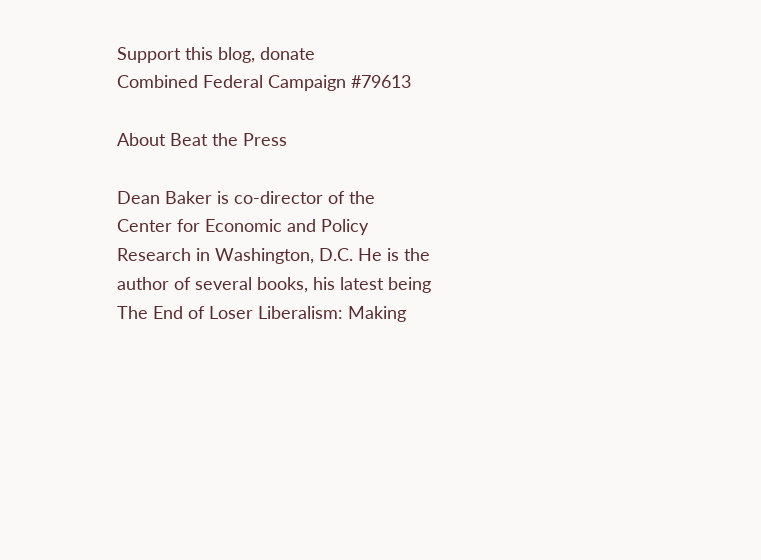Support this blog, donate
Combined Federal Campaign #79613

About Beat the Press

Dean Baker is co-director of the Center for Economic and Policy Research in Washington, D.C. He is the author of several books, his latest being The End of Loser Liberalism: Making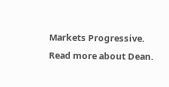Markets Progressive. Read more about Dean.